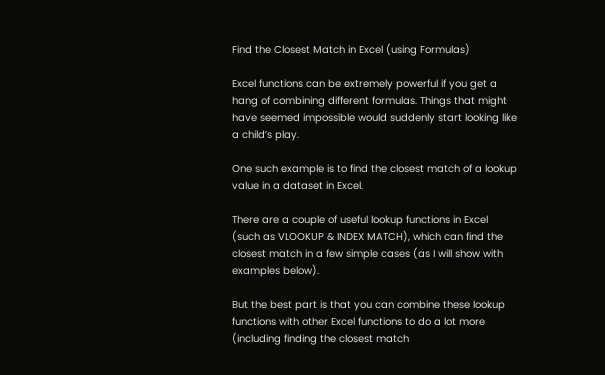Find the Closest Match in Excel (using Formulas)

Excel functions can be extremely powerful if you get a hang of combining different formulas. Things that might have seemed impossible would suddenly start looking like a child’s play.

One such example is to find the closest match of a lookup value in a dataset in Excel.

There are a couple of useful lookup functions in Excel (such as VLOOKUP & INDEX MATCH), which can find the closest match in a few simple cases (as I will show with examples below).

But the best part is that you can combine these lookup functions with other Excel functions to do a lot more (including finding the closest match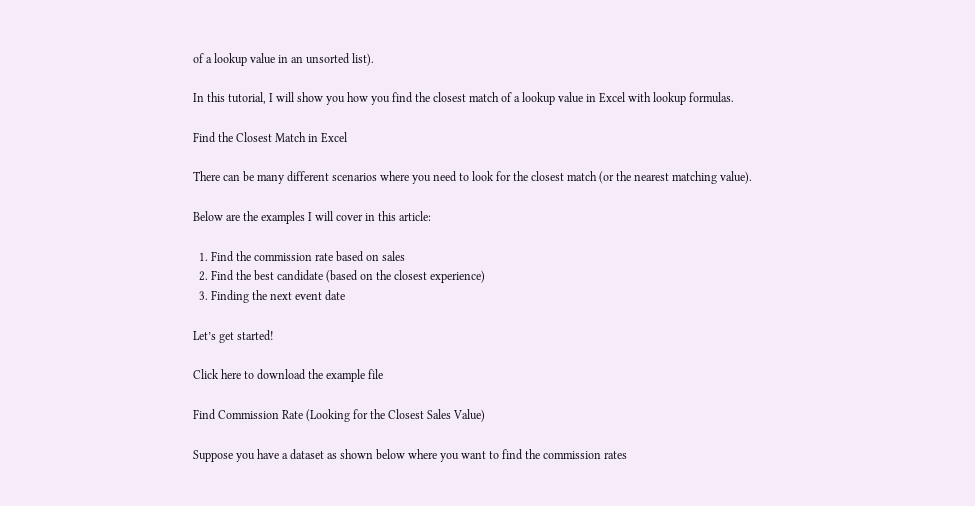of a lookup value in an unsorted list).

In this tutorial, I will show you how you find the closest match of a lookup value in Excel with lookup formulas.

Find the Closest Match in Excel

There can be many different scenarios where you need to look for the closest match (or the nearest matching value).

Below are the examples I will cover in this article:

  1. Find the commission rate based on sales
  2. Find the best candidate (based on the closest experience)
  3. Finding the next event date

Let’s get started!

Click here to download the example file

Find Commission Rate (Looking for the Closest Sales Value)

Suppose you have a dataset as shown below where you want to find the commission rates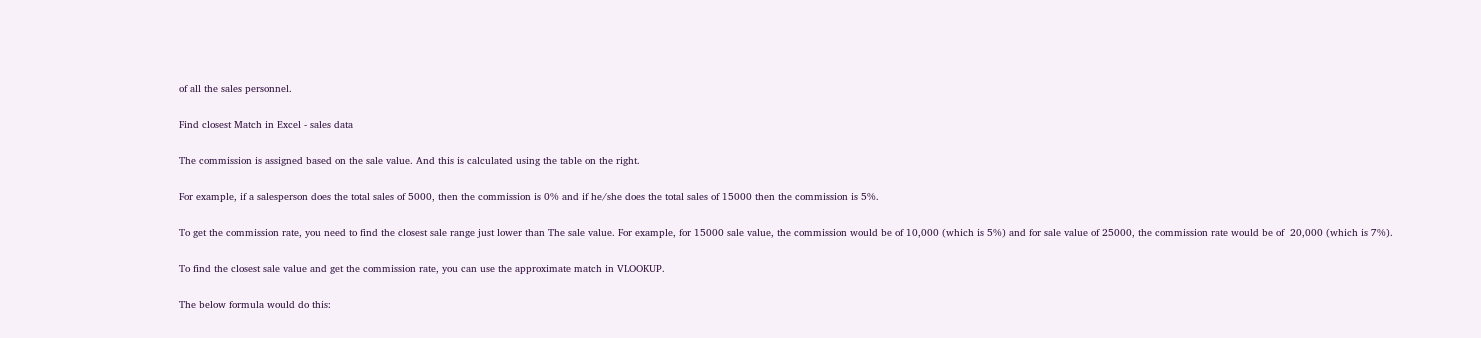of all the sales personnel.

Find closest Match in Excel - sales data

The commission is assigned based on the sale value. And this is calculated using the table on the right.

For example, if a salesperson does the total sales of 5000, then the commission is 0% and if he/she does the total sales of 15000 then the commission is 5%.

To get the commission rate, you need to find the closest sale range just lower than The sale value. For example, for 15000 sale value, the commission would be of 10,000 (which is 5%) and for sale value of 25000, the commission rate would be of  20,000 (which is 7%).

To find the closest sale value and get the commission rate, you can use the approximate match in VLOOKUP.

The below formula would do this: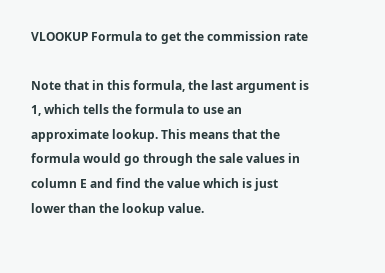VLOOKUP Formula to get the commission rate

Note that in this formula, the last argument is 1, which tells the formula to use an approximate lookup. This means that the formula would go through the sale values in column E and find the value which is just lower than the lookup value.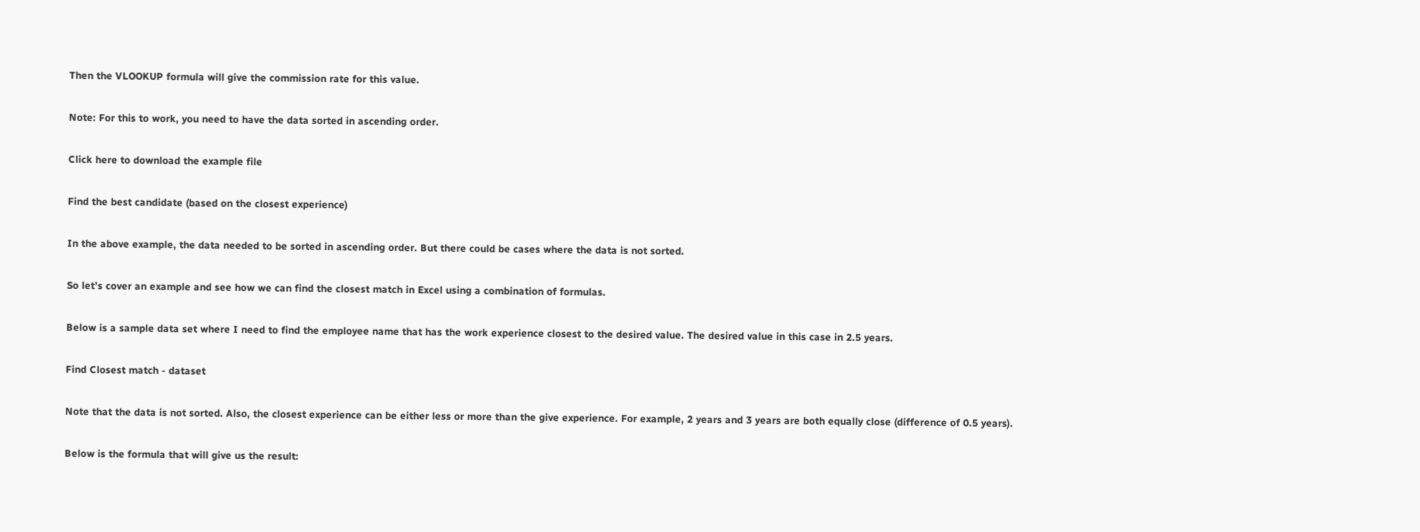Then the VLOOKUP formula will give the commission rate for this value.

Note: For this to work, you need to have the data sorted in ascending order.

Click here to download the example file

Find the best candidate (based on the closest experience)

In the above example, the data needed to be sorted in ascending order. But there could be cases where the data is not sorted.

So let’s cover an example and see how we can find the closest match in Excel using a combination of formulas.

Below is a sample data set where I need to find the employee name that has the work experience closest to the desired value. The desired value in this case in 2.5 years.

Find Closest match - dataset

Note that the data is not sorted. Also, the closest experience can be either less or more than the give experience. For example, 2 years and 3 years are both equally close (difference of 0.5 years).

Below is the formula that will give us the result: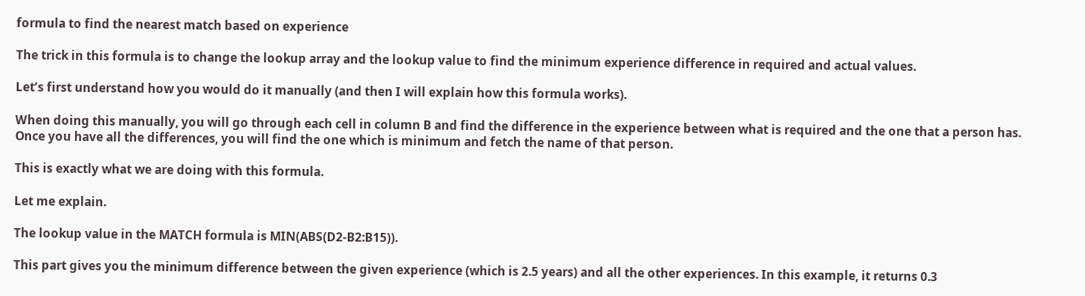formula to find the nearest match based on experience

The trick in this formula is to change the lookup array and the lookup value to find the minimum experience difference in required and actual values.

Let’s first understand how you would do it manually (and then I will explain how this formula works).

When doing this manually, you will go through each cell in column B and find the difference in the experience between what is required and the one that a person has. Once you have all the differences, you will find the one which is minimum and fetch the name of that person.

This is exactly what we are doing with this formula.

Let me explain.

The lookup value in the MATCH formula is MIN(ABS(D2-B2:B15)).

This part gives you the minimum difference between the given experience (which is 2.5 years) and all the other experiences. In this example, it returns 0.3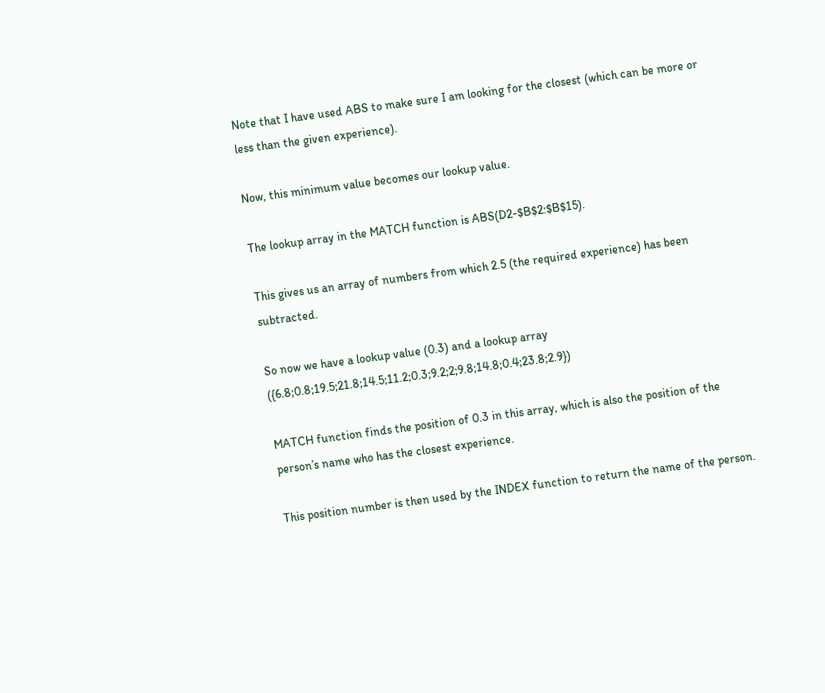Note that I have used ABS to make sure I am looking for the closest (which can be more or less than the given experience).

Now, this minimum value becomes our lookup value.

The lookup array in the MATCH function is ABS(D2-$B$2:$B$15).

This gives us an array of numbers from which 2.5 (the required experience) has been subtracted.

So now we have a lookup value (0.3) and a lookup array ({6.8;0.8;19.5;21.8;14.5;11.2;0.3;9.2;2;9.8;14.8;0.4;23.8;2.9})

MATCH function finds the position of 0.3 in this array, which is also the position of the person’s name who has the closest experience.

This position number is then used by the INDEX function to return the name of the person.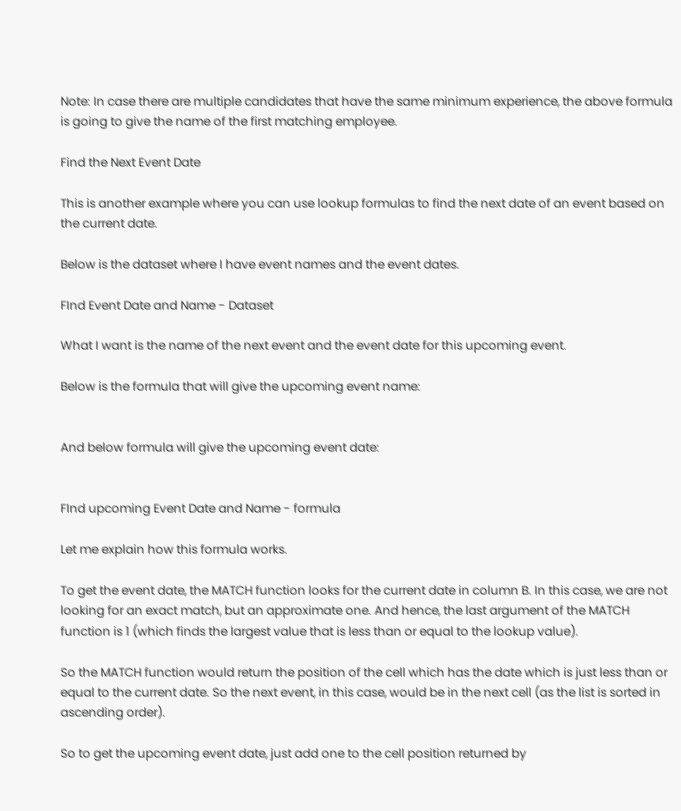Note: In case there are multiple candidates that have the same minimum experience, the above formula is going to give the name of the first matching employee.

Find the Next Event Date

This is another example where you can use lookup formulas to find the next date of an event based on the current date.

Below is the dataset where I have event names and the event dates.

FInd Event Date and Name - Dataset

What I want is the name of the next event and the event date for this upcoming event.

Below is the formula that will give the upcoming event name:


And below formula will give the upcoming event date:


FInd upcoming Event Date and Name - formula

Let me explain how this formula works.

To get the event date, the MATCH function looks for the current date in column B. In this case, we are not looking for an exact match, but an approximate one. And hence, the last argument of the MATCH function is 1 (which finds the largest value that is less than or equal to the lookup value).

So the MATCH function would return the position of the cell which has the date which is just less than or equal to the current date. So the next event, in this case, would be in the next cell (as the list is sorted in ascending order).

So to get the upcoming event date, just add one to the cell position returned by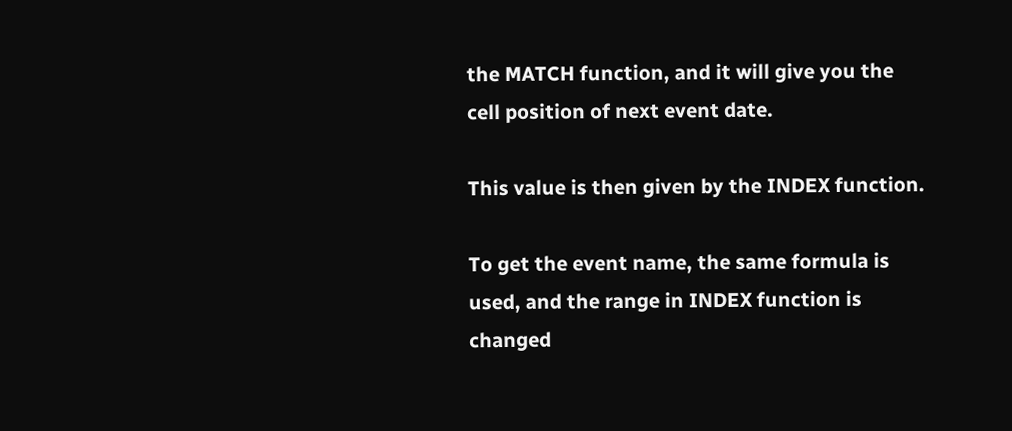the MATCH function, and it will give you the cell position of next event date.

This value is then given by the INDEX function.

To get the event name, the same formula is used, and the range in INDEX function is changed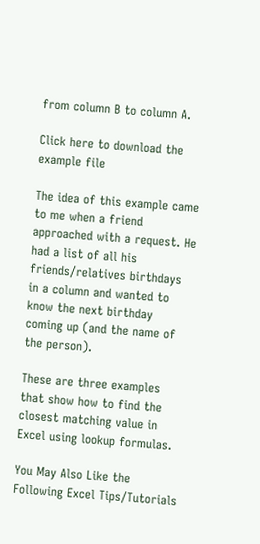from column B to column A.

Click here to download the example file

The idea of this example came to me when a friend approached with a request. He had a list of all his friends/relatives birthdays in a column and wanted to know the next birthday coming up (and the name of the person).

These are three examples that show how to find the closest matching value in Excel using lookup formulas.

You May Also Like the Following Excel Tips/Tutorials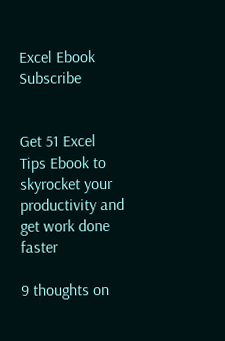Excel Ebook Subscribe


Get 51 Excel Tips Ebook to skyrocket your productivity and get work done faster

9 thoughts on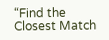“Find the Closest Match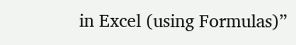in Excel (using Formulas)”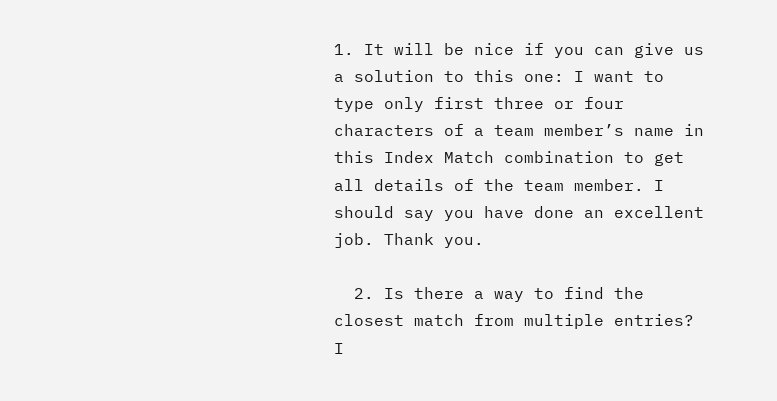1. It will be nice if you can give us a solution to this one: I want to type only first three or four characters of a team member’s name in this Index Match combination to get all details of the team member. I should say you have done an excellent job. Thank you.

  2. Is there a way to find the closest match from multiple entries? I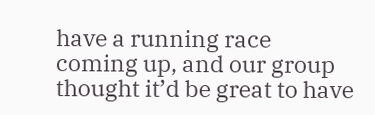have a running race coming up, and our group thought it’d be great to have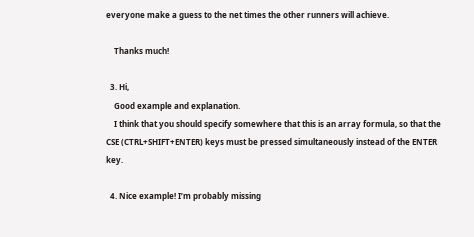everyone make a guess to the net times the other runners will achieve.

    Thanks much!

  3. Hi,
    Good example and explanation.
    I think that you should specify somewhere that this is an array formula, so that the CSE (CTRL+SHIFT+ENTER) keys must be pressed simultaneously instead of the ENTER key.

  4. Nice example! I’m probably missing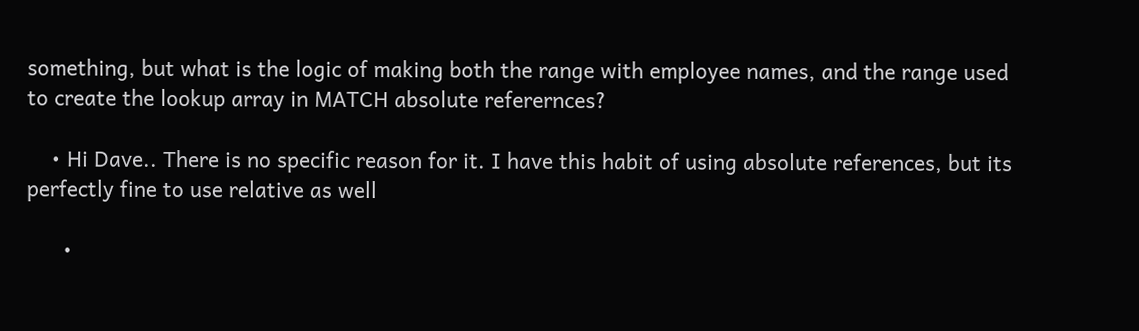something, but what is the logic of making both the range with employee names, and the range used to create the lookup array in MATCH absolute referernces?

    • Hi Dave.. There is no specific reason for it. I have this habit of using absolute references, but its perfectly fine to use relative as well

      •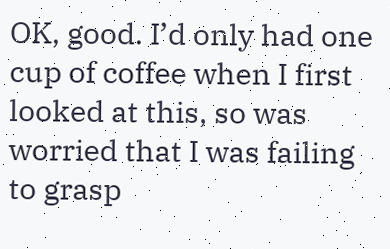OK, good. I’d only had one cup of coffee when I first looked at this, so was worried that I was failing to grasp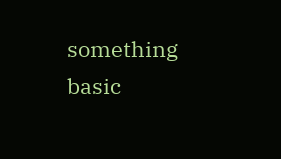something basic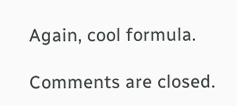Again, cool formula.

Comments are closed.